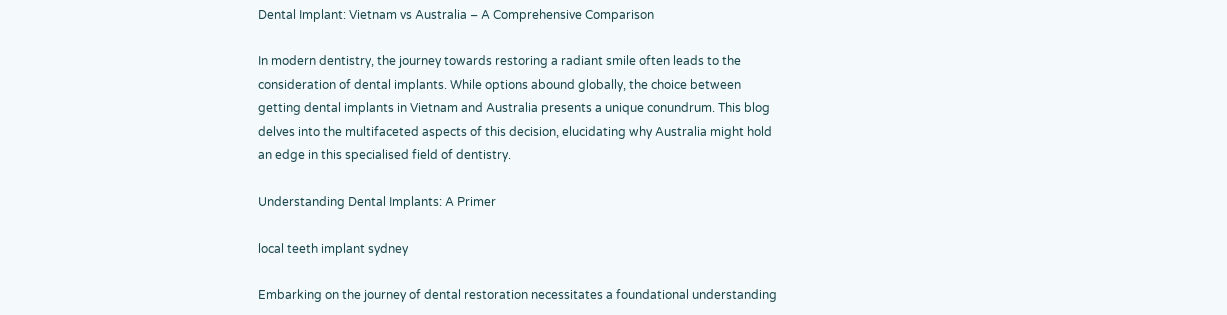Dental Implant: Vietnam vs Australia – A Comprehensive Comparison

In modern dentistry, the journey towards restoring a radiant smile often leads to the consideration of dental implants. While options abound globally, the choice between getting dental implants in Vietnam and Australia presents a unique conundrum. This blog delves into the multifaceted aspects of this decision, elucidating why Australia might hold an edge in this specialised field of dentistry.

Understanding Dental Implants: A Primer

local teeth implant sydney

Embarking on the journey of dental restoration necessitates a foundational understanding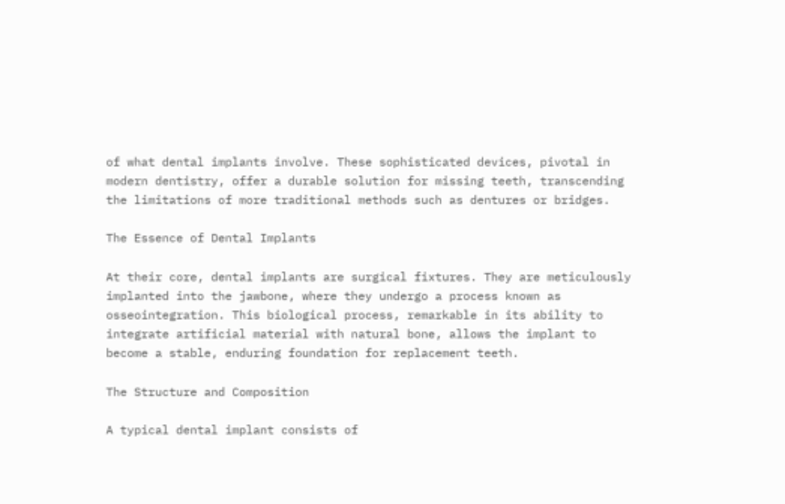of what dental implants involve. These sophisticated devices, pivotal in modern dentistry, offer a durable solution for missing teeth, transcending the limitations of more traditional methods such as dentures or bridges.

The Essence of Dental Implants

At their core, dental implants are surgical fixtures. They are meticulously implanted into the jawbone, where they undergo a process known as osseointegration. This biological process, remarkable in its ability to integrate artificial material with natural bone, allows the implant to become a stable, enduring foundation for replacement teeth.

The Structure and Composition

A typical dental implant consists of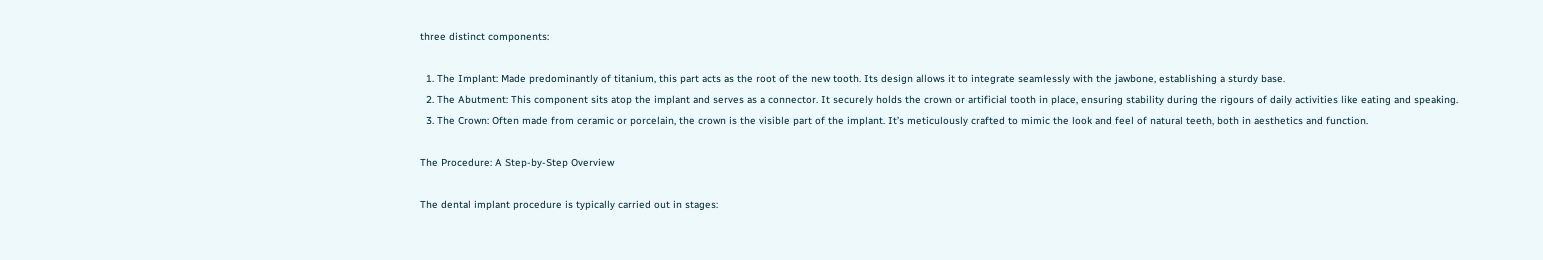three distinct components:

  1. The Implant: Made predominantly of titanium, this part acts as the root of the new tooth. Its design allows it to integrate seamlessly with the jawbone, establishing a sturdy base.
  2. The Abutment: This component sits atop the implant and serves as a connector. It securely holds the crown or artificial tooth in place, ensuring stability during the rigours of daily activities like eating and speaking.
  3. The Crown: Often made from ceramic or porcelain, the crown is the visible part of the implant. It’s meticulously crafted to mimic the look and feel of natural teeth, both in aesthetics and function.

The Procedure: A Step-by-Step Overview

The dental implant procedure is typically carried out in stages: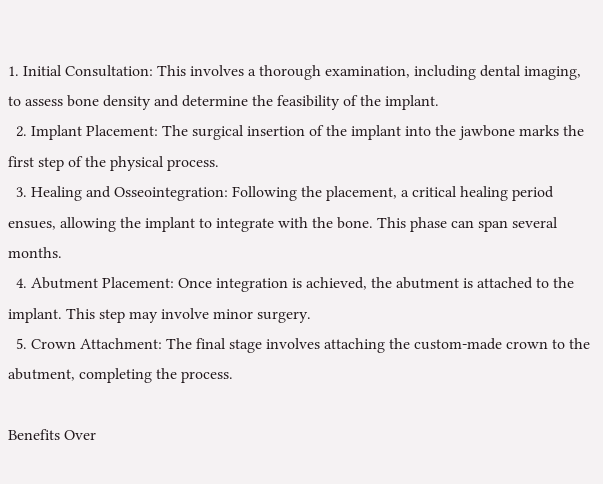1. Initial Consultation: This involves a thorough examination, including dental imaging, to assess bone density and determine the feasibility of the implant.
  2. Implant Placement: The surgical insertion of the implant into the jawbone marks the first step of the physical process.
  3. Healing and Osseointegration: Following the placement, a critical healing period ensues, allowing the implant to integrate with the bone. This phase can span several months.
  4. Abutment Placement: Once integration is achieved, the abutment is attached to the implant. This step may involve minor surgery.
  5. Crown Attachment: The final stage involves attaching the custom-made crown to the abutment, completing the process.

Benefits Over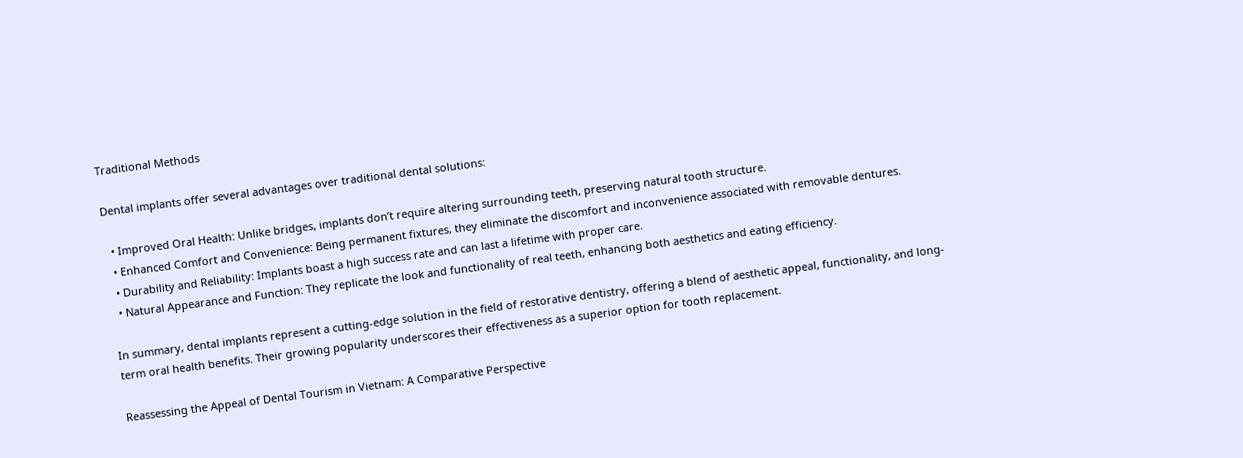Traditional Methods

Dental implants offer several advantages over traditional dental solutions:

  • Improved Oral Health: Unlike bridges, implants don’t require altering surrounding teeth, preserving natural tooth structure.
  • Enhanced Comfort and Convenience: Being permanent fixtures, they eliminate the discomfort and inconvenience associated with removable dentures.
  • Durability and Reliability: Implants boast a high success rate and can last a lifetime with proper care.
  • Natural Appearance and Function: They replicate the look and functionality of real teeth, enhancing both aesthetics and eating efficiency.

In summary, dental implants represent a cutting-edge solution in the field of restorative dentistry, offering a blend of aesthetic appeal, functionality, and long-term oral health benefits. Their growing popularity underscores their effectiveness as a superior option for tooth replacement.

Reassessing the Appeal of Dental Tourism in Vietnam: A Comparative Perspective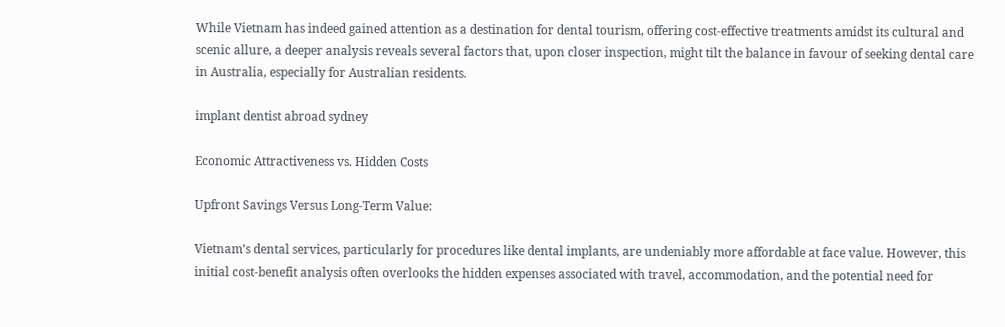While Vietnam has indeed gained attention as a destination for dental tourism, offering cost-effective treatments amidst its cultural and scenic allure, a deeper analysis reveals several factors that, upon closer inspection, might tilt the balance in favour of seeking dental care in Australia, especially for Australian residents.

implant dentist abroad sydney

Economic Attractiveness vs. Hidden Costs

Upfront Savings Versus Long-Term Value:

Vietnam’s dental services, particularly for procedures like dental implants, are undeniably more affordable at face value. However, this initial cost-benefit analysis often overlooks the hidden expenses associated with travel, accommodation, and the potential need for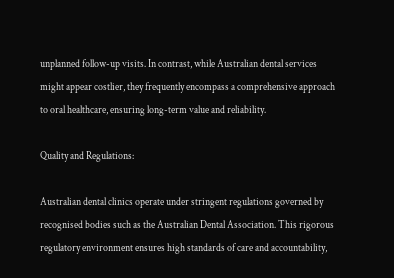unplanned follow-up visits. In contrast, while Australian dental services might appear costlier, they frequently encompass a comprehensive approach to oral healthcare, ensuring long-term value and reliability.

Quality and Regulations:

Australian dental clinics operate under stringent regulations governed by recognised bodies such as the Australian Dental Association. This rigorous regulatory environment ensures high standards of care and accountability,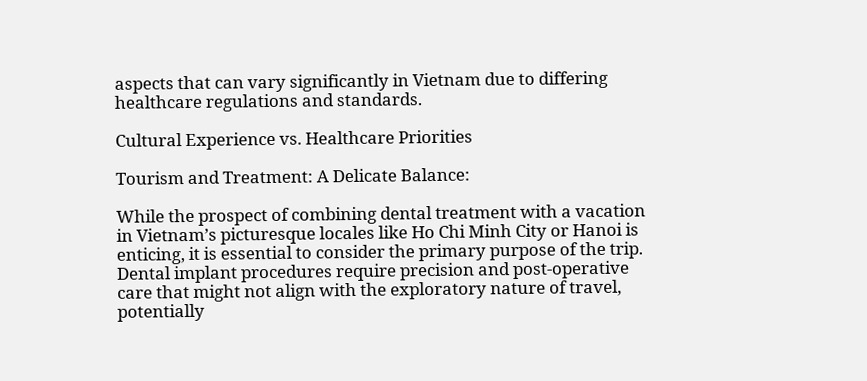aspects that can vary significantly in Vietnam due to differing healthcare regulations and standards.

Cultural Experience vs. Healthcare Priorities

Tourism and Treatment: A Delicate Balance:

While the prospect of combining dental treatment with a vacation in Vietnam’s picturesque locales like Ho Chi Minh City or Hanoi is enticing, it is essential to consider the primary purpose of the trip. Dental implant procedures require precision and post-operative care that might not align with the exploratory nature of travel, potentially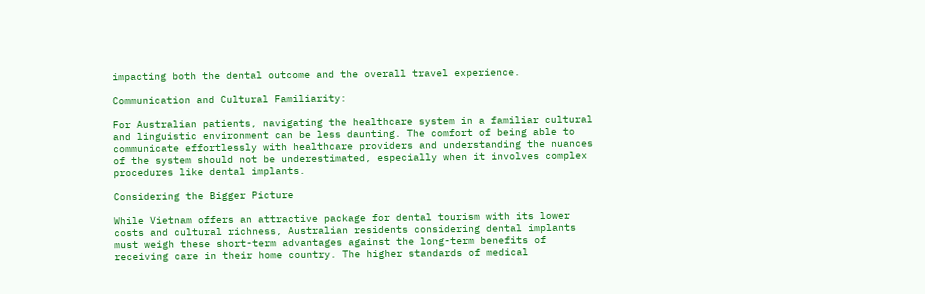impacting both the dental outcome and the overall travel experience.

Communication and Cultural Familiarity:

For Australian patients, navigating the healthcare system in a familiar cultural and linguistic environment can be less daunting. The comfort of being able to communicate effortlessly with healthcare providers and understanding the nuances of the system should not be underestimated, especially when it involves complex procedures like dental implants.

Considering the Bigger Picture

While Vietnam offers an attractive package for dental tourism with its lower costs and cultural richness, Australian residents considering dental implants must weigh these short-term advantages against the long-term benefits of receiving care in their home country. The higher standards of medical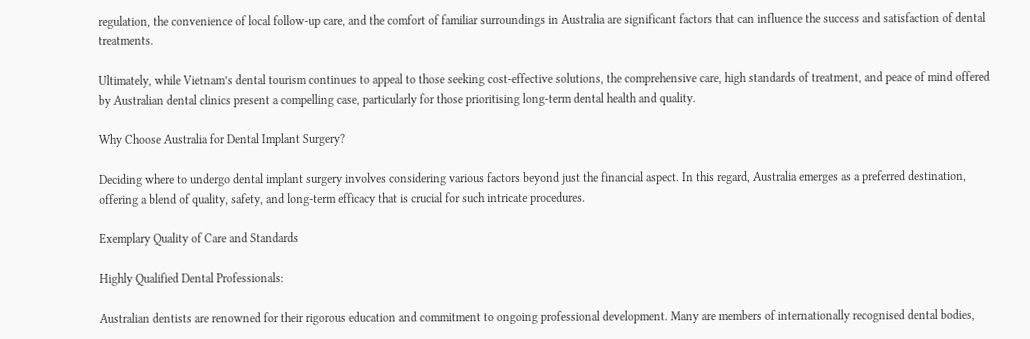regulation, the convenience of local follow-up care, and the comfort of familiar surroundings in Australia are significant factors that can influence the success and satisfaction of dental treatments.

Ultimately, while Vietnam’s dental tourism continues to appeal to those seeking cost-effective solutions, the comprehensive care, high standards of treatment, and peace of mind offered by Australian dental clinics present a compelling case, particularly for those prioritising long-term dental health and quality.

Why Choose Australia for Dental Implant Surgery?

Deciding where to undergo dental implant surgery involves considering various factors beyond just the financial aspect. In this regard, Australia emerges as a preferred destination, offering a blend of quality, safety, and long-term efficacy that is crucial for such intricate procedures.

Exemplary Quality of Care and Standards

Highly Qualified Dental Professionals:

Australian dentists are renowned for their rigorous education and commitment to ongoing professional development. Many are members of internationally recognised dental bodies,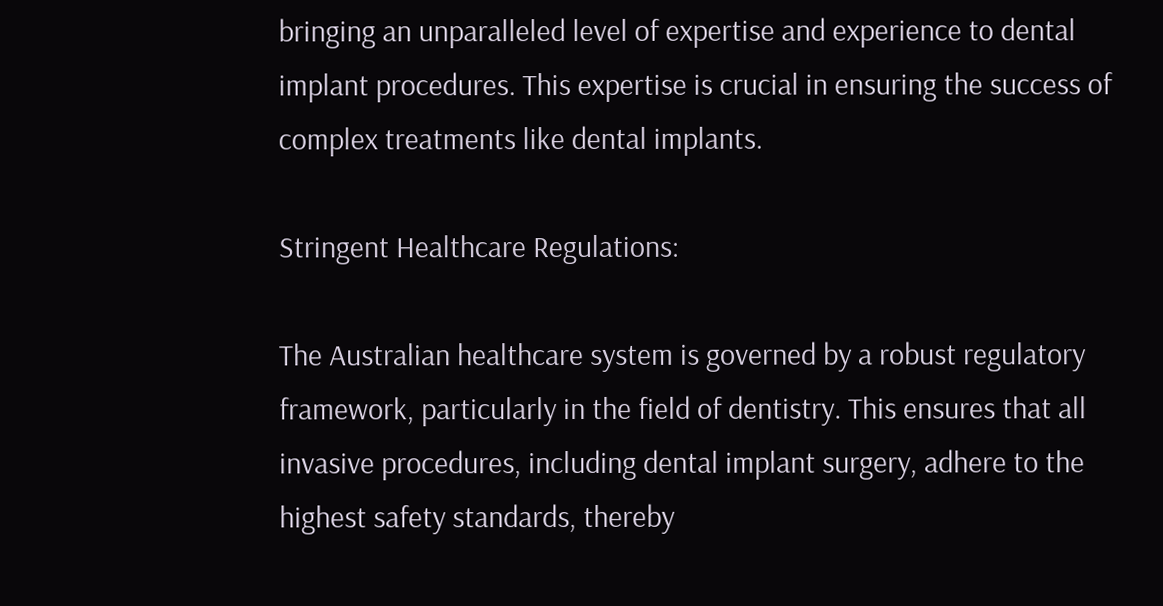bringing an unparalleled level of expertise and experience to dental implant procedures. This expertise is crucial in ensuring the success of complex treatments like dental implants.

Stringent Healthcare Regulations:

The Australian healthcare system is governed by a robust regulatory framework, particularly in the field of dentistry. This ensures that all invasive procedures, including dental implant surgery, adhere to the highest safety standards, thereby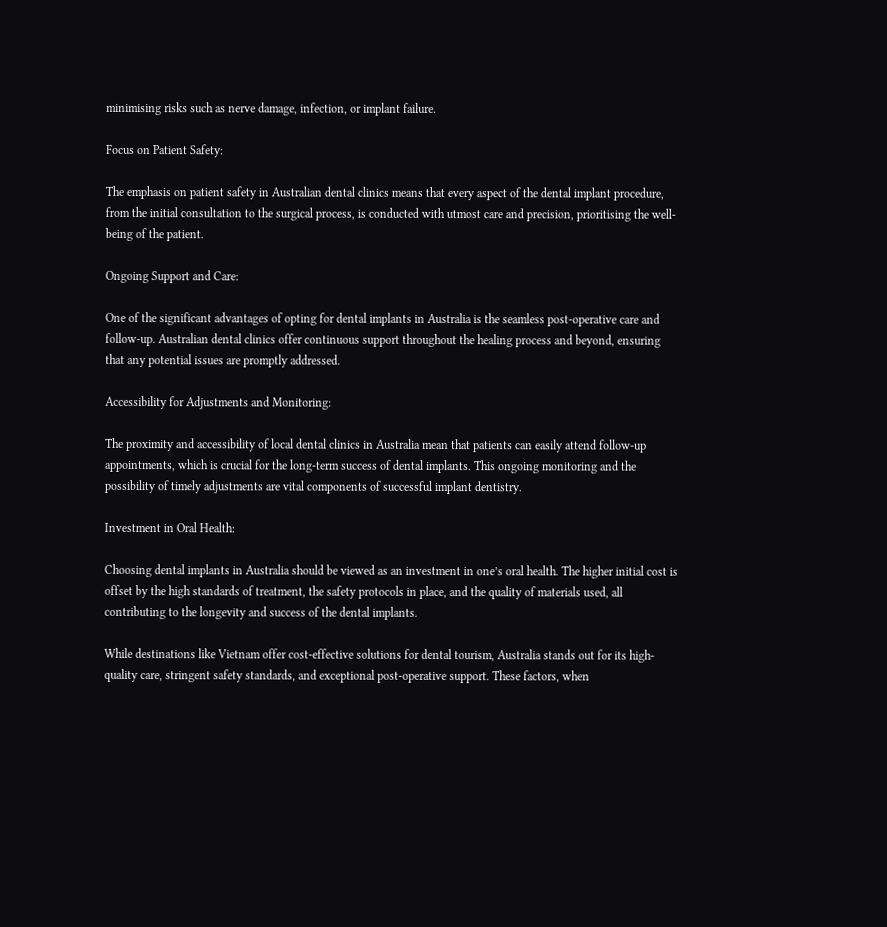minimising risks such as nerve damage, infection, or implant failure.

Focus on Patient Safety:

The emphasis on patient safety in Australian dental clinics means that every aspect of the dental implant procedure, from the initial consultation to the surgical process, is conducted with utmost care and precision, prioritising the well-being of the patient.

Ongoing Support and Care:

One of the significant advantages of opting for dental implants in Australia is the seamless post-operative care and follow-up. Australian dental clinics offer continuous support throughout the healing process and beyond, ensuring that any potential issues are promptly addressed.

Accessibility for Adjustments and Monitoring:

The proximity and accessibility of local dental clinics in Australia mean that patients can easily attend follow-up appointments, which is crucial for the long-term success of dental implants. This ongoing monitoring and the possibility of timely adjustments are vital components of successful implant dentistry.

Investment in Oral Health:

Choosing dental implants in Australia should be viewed as an investment in one’s oral health. The higher initial cost is offset by the high standards of treatment, the safety protocols in place, and the quality of materials used, all contributing to the longevity and success of the dental implants.

While destinations like Vietnam offer cost-effective solutions for dental tourism, Australia stands out for its high-quality care, stringent safety standards, and exceptional post-operative support. These factors, when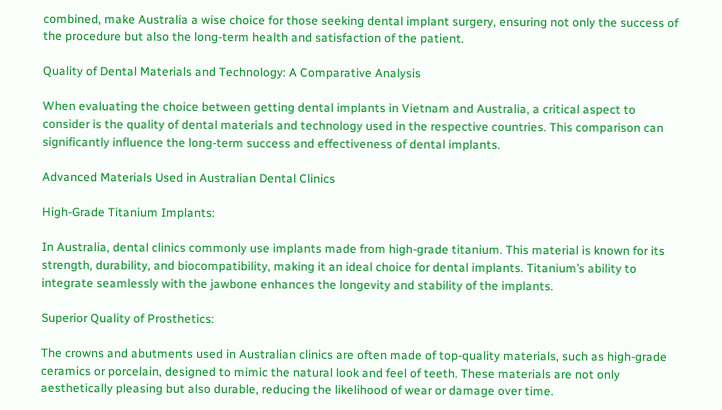combined, make Australia a wise choice for those seeking dental implant surgery, ensuring not only the success of the procedure but also the long-term health and satisfaction of the patient.

Quality of Dental Materials and Technology: A Comparative Analysis

When evaluating the choice between getting dental implants in Vietnam and Australia, a critical aspect to consider is the quality of dental materials and technology used in the respective countries. This comparison can significantly influence the long-term success and effectiveness of dental implants.

Advanced Materials Used in Australian Dental Clinics

High-Grade Titanium Implants:

In Australia, dental clinics commonly use implants made from high-grade titanium. This material is known for its strength, durability, and biocompatibility, making it an ideal choice for dental implants. Titanium’s ability to integrate seamlessly with the jawbone enhances the longevity and stability of the implants.

Superior Quality of Prosthetics:

The crowns and abutments used in Australian clinics are often made of top-quality materials, such as high-grade ceramics or porcelain, designed to mimic the natural look and feel of teeth. These materials are not only aesthetically pleasing but also durable, reducing the likelihood of wear or damage over time.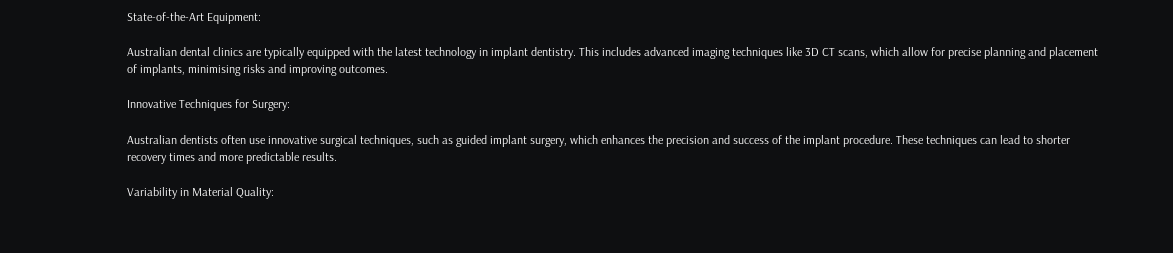State-of-the-Art Equipment:

Australian dental clinics are typically equipped with the latest technology in implant dentistry. This includes advanced imaging techniques like 3D CT scans, which allow for precise planning and placement of implants, minimising risks and improving outcomes.

Innovative Techniques for Surgery:

Australian dentists often use innovative surgical techniques, such as guided implant surgery, which enhances the precision and success of the implant procedure. These techniques can lead to shorter recovery times and more predictable results.

Variability in Material Quality: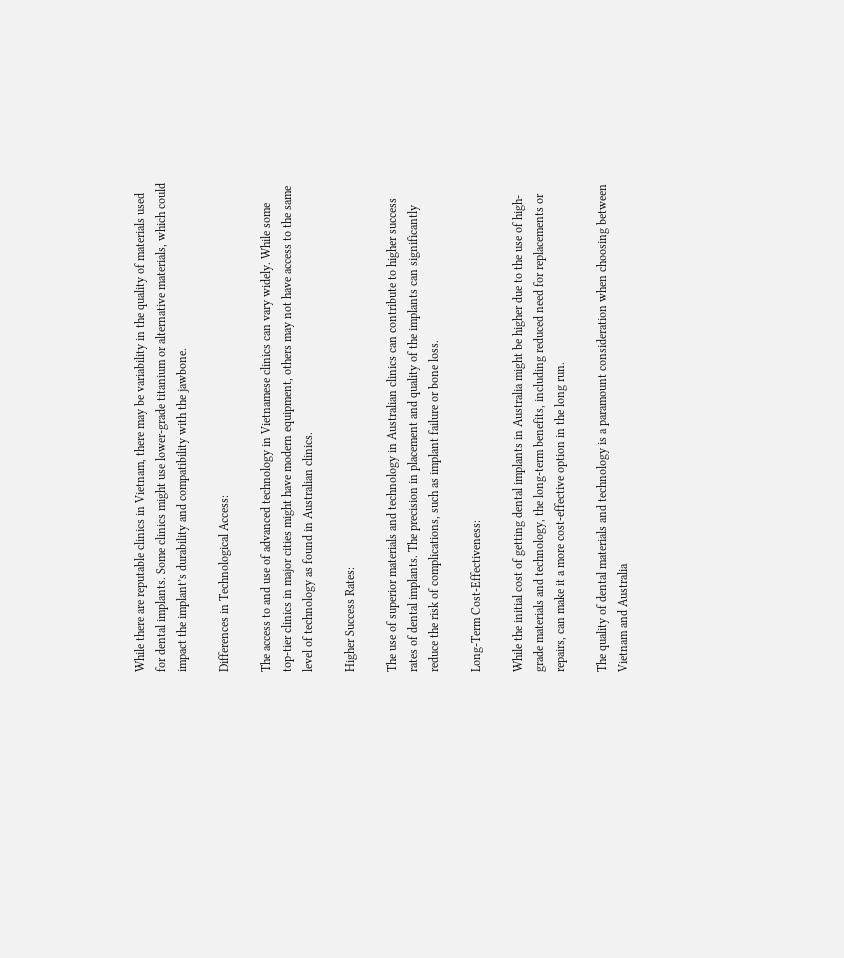While there are reputable clinics in Vietnam, there may be variability in the quality of materials used for dental implants. Some clinics might use lower-grade titanium or alternative materials, which could impact the implant’s durability and compatibility with the jawbone.

Differences in Technological Access:

The access to and use of advanced technology in Vietnamese clinics can vary widely. While some top-tier clinics in major cities might have modern equipment, others may not have access to the same level of technology as found in Australian clinics.

Higher Success Rates:

The use of superior materials and technology in Australian clinics can contribute to higher success rates of dental implants. The precision in placement and quality of the implants can significantly reduce the risk of complications, such as implant failure or bone loss.

Long-Term Cost-Effectiveness:

While the initial cost of getting dental implants in Australia might be higher due to the use of high-grade materials and technology, the long-term benefits, including reduced need for replacements or repairs, can make it a more cost-effective option in the long run.

The quality of dental materials and technology is a paramount consideration when choosing between Vietnam and Australia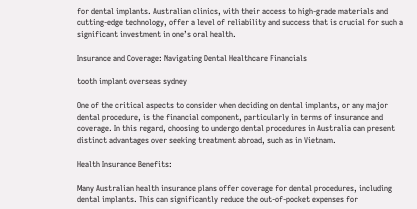for dental implants. Australian clinics, with their access to high-grade materials and cutting-edge technology, offer a level of reliability and success that is crucial for such a significant investment in one’s oral health.

Insurance and Coverage: Navigating Dental Healthcare Financials

tooth implant overseas sydney

One of the critical aspects to consider when deciding on dental implants, or any major dental procedure, is the financial component, particularly in terms of insurance and coverage. In this regard, choosing to undergo dental procedures in Australia can present distinct advantages over seeking treatment abroad, such as in Vietnam.

Health Insurance Benefits:

Many Australian health insurance plans offer coverage for dental procedures, including dental implants. This can significantly reduce the out-of-pocket expenses for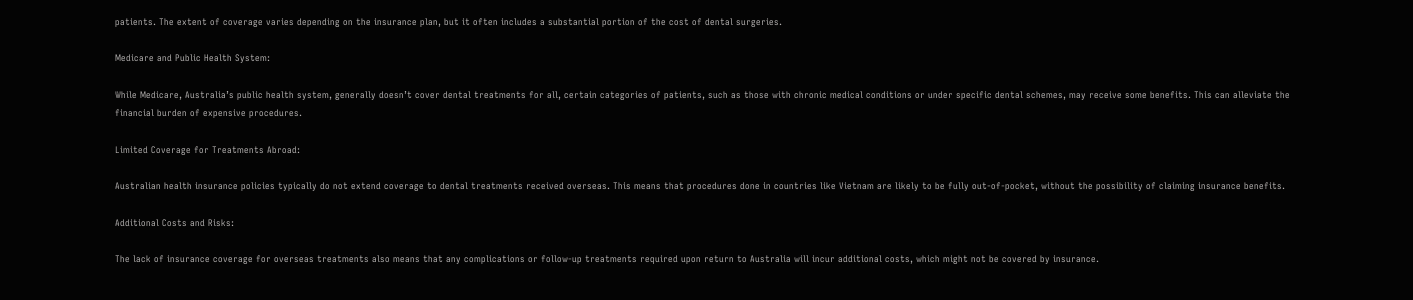patients. The extent of coverage varies depending on the insurance plan, but it often includes a substantial portion of the cost of dental surgeries.

Medicare and Public Health System:

While Medicare, Australia’s public health system, generally doesn’t cover dental treatments for all, certain categories of patients, such as those with chronic medical conditions or under specific dental schemes, may receive some benefits. This can alleviate the financial burden of expensive procedures.

Limited Coverage for Treatments Abroad:

Australian health insurance policies typically do not extend coverage to dental treatments received overseas. This means that procedures done in countries like Vietnam are likely to be fully out-of-pocket, without the possibility of claiming insurance benefits.

Additional Costs and Risks:

The lack of insurance coverage for overseas treatments also means that any complications or follow-up treatments required upon return to Australia will incur additional costs, which might not be covered by insurance.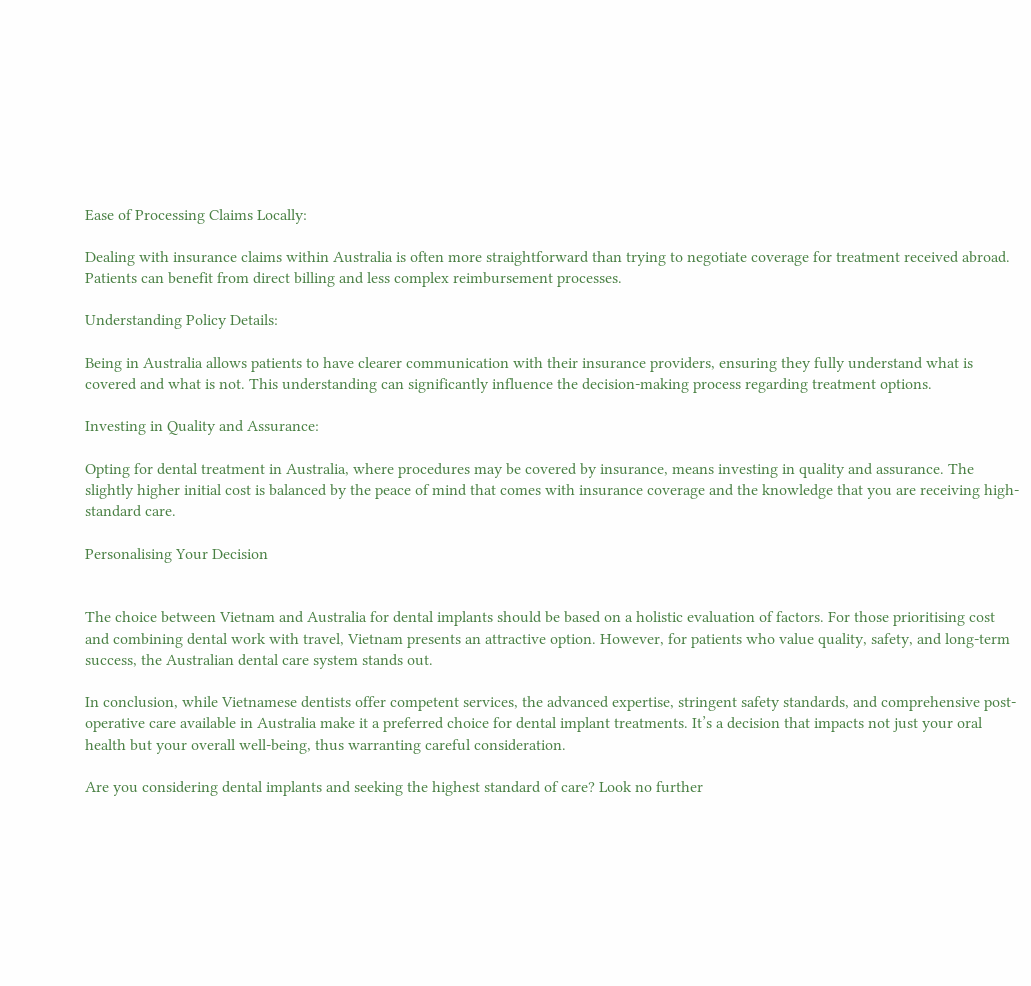Ease of Processing Claims Locally:

Dealing with insurance claims within Australia is often more straightforward than trying to negotiate coverage for treatment received abroad. Patients can benefit from direct billing and less complex reimbursement processes.

Understanding Policy Details:

Being in Australia allows patients to have clearer communication with their insurance providers, ensuring they fully understand what is covered and what is not. This understanding can significantly influence the decision-making process regarding treatment options.

Investing in Quality and Assurance:

Opting for dental treatment in Australia, where procedures may be covered by insurance, means investing in quality and assurance. The slightly higher initial cost is balanced by the peace of mind that comes with insurance coverage and the knowledge that you are receiving high-standard care.

Personalising Your Decision


The choice between Vietnam and Australia for dental implants should be based on a holistic evaluation of factors. For those prioritising cost and combining dental work with travel, Vietnam presents an attractive option. However, for patients who value quality, safety, and long-term success, the Australian dental care system stands out.

In conclusion, while Vietnamese dentists offer competent services, the advanced expertise, stringent safety standards, and comprehensive post-operative care available in Australia make it a preferred choice for dental implant treatments. It’s a decision that impacts not just your oral health but your overall well-being, thus warranting careful consideration.

Are you considering dental implants and seeking the highest standard of care? Look no further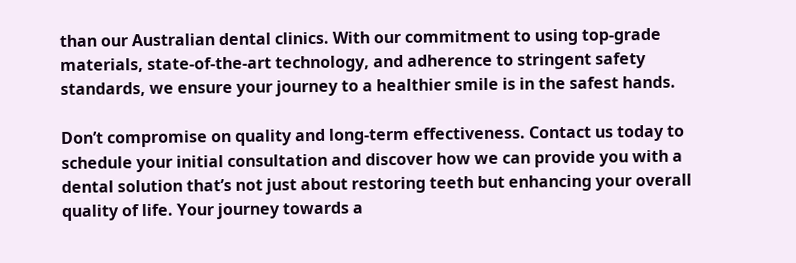than our Australian dental clinics. With our commitment to using top-grade materials, state-of-the-art technology, and adherence to stringent safety standards, we ensure your journey to a healthier smile is in the safest hands.

Don’t compromise on quality and long-term effectiveness. Contact us today to schedule your initial consultation and discover how we can provide you with a dental solution that’s not just about restoring teeth but enhancing your overall quality of life. Your journey towards a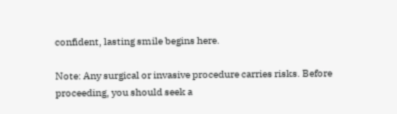confident, lasting smile begins here.

Note: Any surgical or invasive procedure carries risks. Before proceeding, you should seek a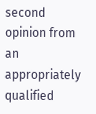second opinion from an appropriately qualified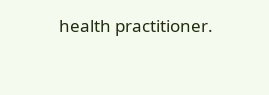health practitioner.